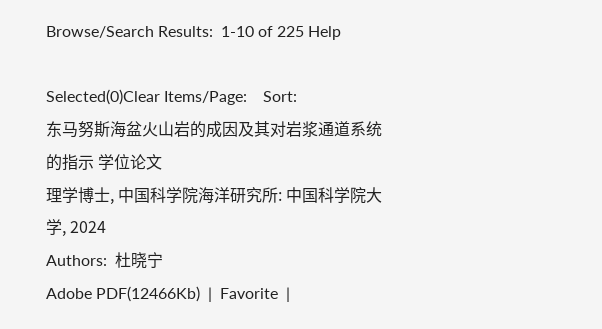Browse/Search Results:  1-10 of 225 Help

Selected(0)Clear Items/Page:    Sort:
东马努斯海盆火山岩的成因及其对岩浆通道系统的指示 学位论文
理学博士, 中国科学院海洋研究所: 中国科学院大学, 2024
Authors:  杜晓宁
Adobe PDF(12466Kb)  |  Favorite  |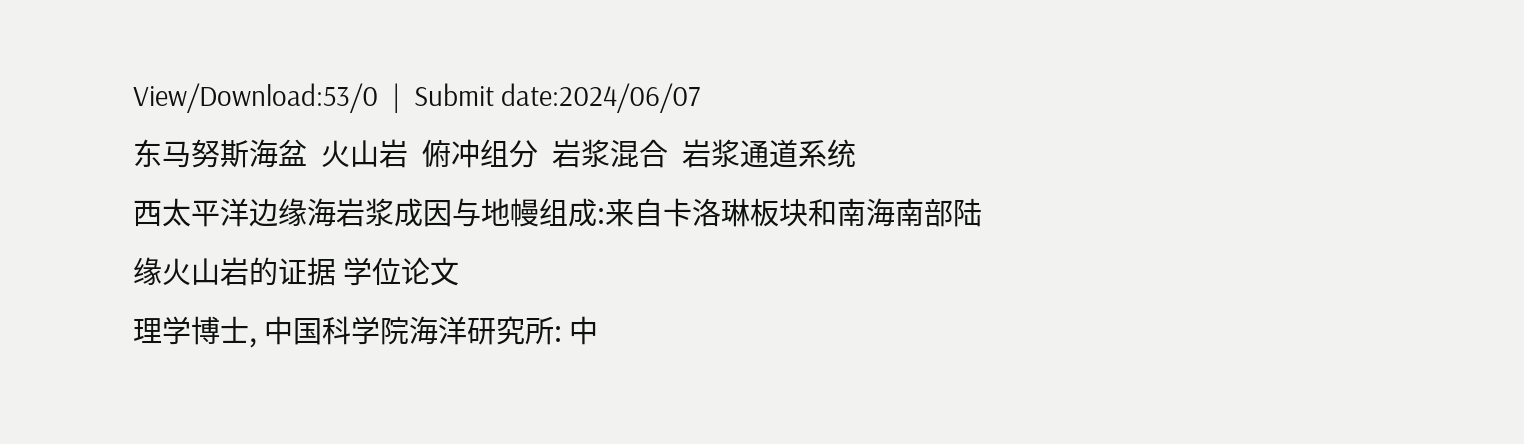View/Download:53/0  |  Submit date:2024/06/07
东马努斯海盆  火山岩  俯冲组分  岩浆混合  岩浆通道系统
西太平洋边缘海岩浆成因与地幔组成:来自卡洛琳板块和南海南部陆缘火山岩的证据 学位论文
理学博士, 中国科学院海洋研究所: 中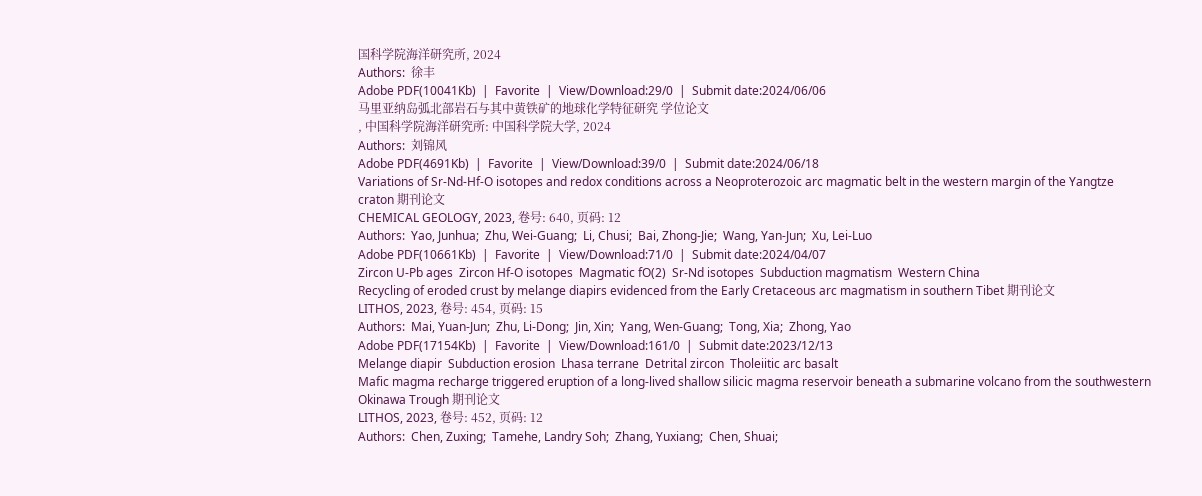国科学院海洋研究所, 2024
Authors:  徐丰
Adobe PDF(10041Kb)  |  Favorite  |  View/Download:29/0  |  Submit date:2024/06/06
马里亚纳岛弧北部岩石与其中黄铁矿的地球化学特征研究 学位论文
, 中国科学院海洋研究所: 中国科学院大学, 2024
Authors:  刘锦风
Adobe PDF(4691Kb)  |  Favorite  |  View/Download:39/0  |  Submit date:2024/06/18
Variations of Sr-Nd-Hf-O isotopes and redox conditions across a Neoproterozoic arc magmatic belt in the western margin of the Yangtze craton 期刊论文
CHEMICAL GEOLOGY, 2023, 卷号: 640, 页码: 12
Authors:  Yao, Junhua;  Zhu, Wei-Guang;  Li, Chusi;  Bai, Zhong-Jie;  Wang, Yan-Jun;  Xu, Lei-Luo
Adobe PDF(10661Kb)  |  Favorite  |  View/Download:71/0  |  Submit date:2024/04/07
Zircon U-Pb ages  Zircon Hf-O isotopes  Magmatic fO(2)  Sr-Nd isotopes  Subduction magmatism  Western China
Recycling of eroded crust by melange diapirs evidenced from the Early Cretaceous arc magmatism in southern Tibet 期刊论文
LITHOS, 2023, 卷号: 454, 页码: 15
Authors:  Mai, Yuan-Jun;  Zhu, Li-Dong;  Jin, Xin;  Yang, Wen-Guang;  Tong, Xia;  Zhong, Yao
Adobe PDF(17154Kb)  |  Favorite  |  View/Download:161/0  |  Submit date:2023/12/13
Melange diapir  Subduction erosion  Lhasa terrane  Detrital zircon  Tholeiitic arc basalt
Mafic magma recharge triggered eruption of a long-lived shallow silicic magma reservoir beneath a submarine volcano from the southwestern Okinawa Trough 期刊论文
LITHOS, 2023, 卷号: 452, 页码: 12
Authors:  Chen, Zuxing;  Tamehe, Landry Soh;  Zhang, Yuxiang;  Chen, Shuai;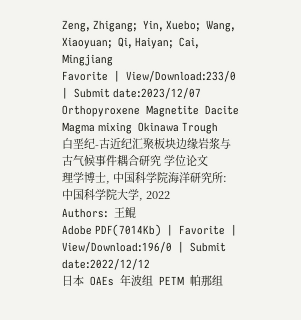Zeng, Zhigang;  Yin, Xuebo;  Wang, Xiaoyuan;  Qi, Haiyan;  Cai, Mingjiang
Favorite  |  View/Download:233/0  |  Submit date:2023/12/07
Orthopyroxene  Magnetite  Dacite  Magma mixing  Okinawa Trough
白垩纪-古近纪汇聚板块边缘岩浆与古气候事件耦合研究 学位论文
理学博士, 中国科学院海洋研究所: 中国科学院大学, 2022
Authors:  王鲲
Adobe PDF(7014Kb)  |  Favorite  |  View/Download:196/0  |  Submit date:2022/12/12
日本  OAEs  年波组  PETM  帕那组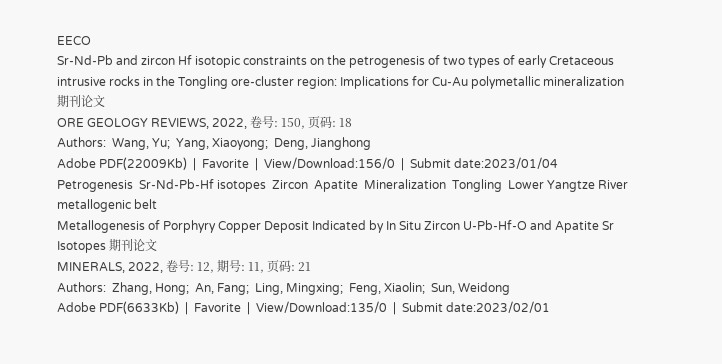EECO
Sr-Nd-Pb and zircon Hf isotopic constraints on the petrogenesis of two types of early Cretaceous intrusive rocks in the Tongling ore-cluster region: Implications for Cu-Au polymetallic mineralization 期刊论文
ORE GEOLOGY REVIEWS, 2022, 卷号: 150, 页码: 18
Authors:  Wang, Yu;  Yang, Xiaoyong;  Deng, Jianghong
Adobe PDF(22009Kb)  |  Favorite  |  View/Download:156/0  |  Submit date:2023/01/04
Petrogenesis  Sr-Nd-Pb-Hf isotopes  Zircon  Apatite  Mineralization  Tongling  Lower Yangtze River metallogenic belt
Metallogenesis of Porphyry Copper Deposit Indicated by In Situ Zircon U-Pb-Hf-O and Apatite Sr Isotopes 期刊论文
MINERALS, 2022, 卷号: 12, 期号: 11, 页码: 21
Authors:  Zhang, Hong;  An, Fang;  Ling, Mingxing;  Feng, Xiaolin;  Sun, Weidong
Adobe PDF(6633Kb)  |  Favorite  |  View/Download:135/0  |  Submit date:2023/02/01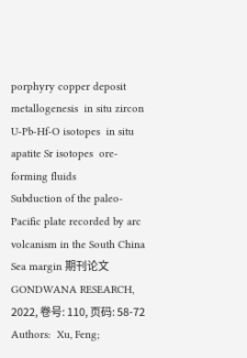porphyry copper deposit  metallogenesis  in situ zircon U-Pb-Hf-O isotopes  in situ apatite Sr isotopes  ore-forming fluids
Subduction of the paleo-Pacific plate recorded by arc volcanism in the South China Sea margin 期刊论文
GONDWANA RESEARCH, 2022, 卷号: 110, 页码: 58-72
Authors:  Xu, Feng;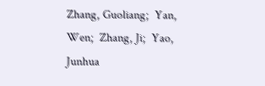Zhang, Guoliang;  Yan, Wen;  Zhang, Ji;  Yao, Junhua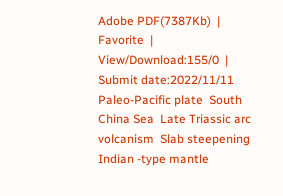Adobe PDF(7387Kb)  |  Favorite  |  View/Download:155/0  |  Submit date:2022/11/11
Paleo-Pacific plate  South China Sea  Late Triassic arc volcanism  Slab steepening  Indian -type mantle